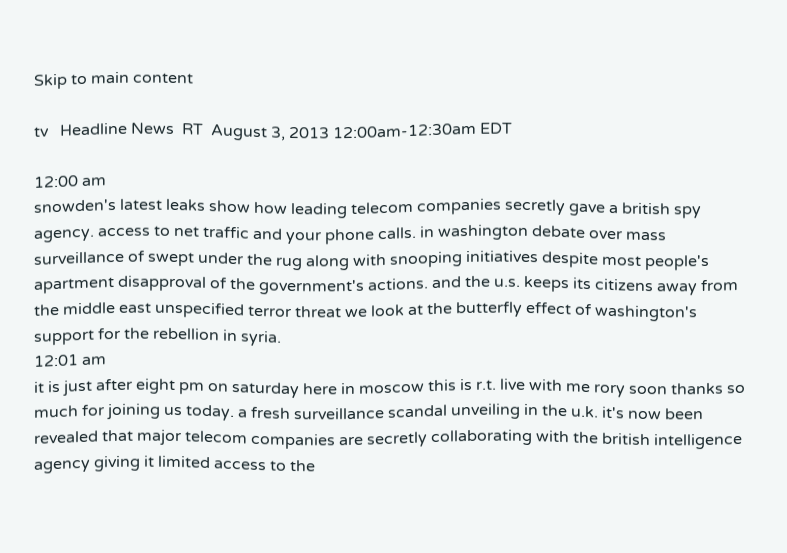Skip to main content

tv   Headline News  RT  August 3, 2013 12:00am-12:30am EDT

12:00 am
snowden's latest leaks show how leading telecom companies secretly gave a british spy agency. access to net traffic and your phone calls. in washington debate over mass surveillance of swept under the rug along with snooping initiatives despite most people's apartment disapproval of the government's actions. and the u.s. keeps its citizens away from the middle east unspecified terror threat we look at the butterfly effect of washington's support for the rebellion in syria.
12:01 am
it is just after eight pm on saturday here in moscow this is r.t. live with me rory soon thanks so much for joining us today. a fresh surveillance scandal unveiling in the u.k. it's now been revealed that major telecom companies are secretly collaborating with the british intelligence agency giving it limited access to the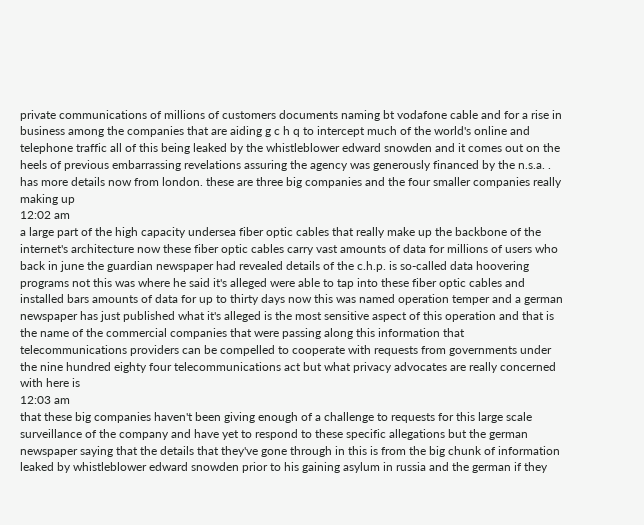private communications of millions of customers documents naming bt vodafone cable and for a rise in business among the companies that are aiding g c h q to intercept much of the world's online and telephone traffic all of this being leaked by the whistleblower edward snowden and it comes out on the heels of previous embarrassing revelations assuring the agency was generously financed by the n.s.a. . has more details now from london. these are three big companies and the four smaller companies really making up
12:02 am
a large part of the high capacity undersea fiber optic cables that really make up the backbone of the internet's architecture now these fiber optic cables carry vast amounts of data for millions of users who back in june the guardian newspaper had revealed details of the c.h.p. is so-called data hoovering programs not this was where he said it's alleged were able to tap into these fiber optic cables and installed bars amounts of data for up to thirty days now this was named operation temper and a german newspaper has just published what it's alleged is the most sensitive aspect of this operation and that is the name of the commercial companies that were passing along this information that telecommunications providers can be compelled to cooperate with requests from governments under the nine hundred eighty four telecommunications act but what privacy advocates are really concerned with here is
12:03 am
that these big companies haven't been giving enough of a challenge to requests for this large scale surveillance of the company and have yet to respond to these specific allegations but the german newspaper saying that the details that they've gone through in this is from the big chunk of information leaked by whistleblower edward snowden prior to his gaining asylum in russia and the german if they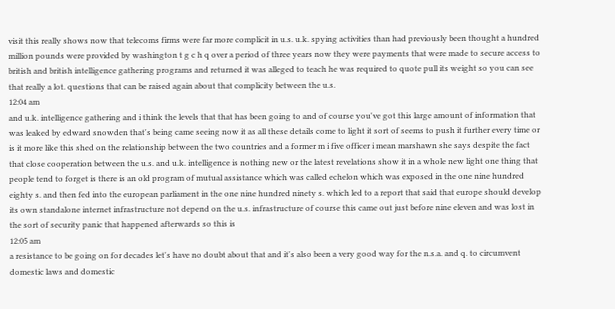visit this really shows now that telecoms firms were far more complicit in u.s. u.k. spying activities than had previously been thought a hundred million pounds were provided by washington t g c h q over a period of three years now they were payments that were made to secure access to british and british intelligence gathering programs and returned it was alleged to teach he was required to quote pull its weight so you can see that really a lot. questions that can be raised again about that complicity between the u.s.
12:04 am
and u.k. intelligence gathering and i think the levels that that has been going to and of course you've got this large amount of information that was leaked by edward snowden that's being came seeing now it as all these details come to light it sort of seems to push it further every time or is it more like this shed on the relationship between the two countries and a former m i five officer i mean marshawn she says despite the fact that close cooperation between the u.s. and u.k. intelligence is nothing new or the latest revelations show it in a whole new light one thing that people tend to forget is there is an old program of mutual assistance which was called echelon which was exposed in the one nine hundred eighty s. and then fed into the european parliament in the one nine hundred ninety s. which led to a report that said that europe should develop its own standalone internet infrastructure not depend on the u.s. infrastructure of course this came out just before nine eleven and was lost in the sort of security panic that happened afterwards so this is
12:05 am
a resistance to be going on for decades let's have no doubt about that and it's also been a very good way for the n.s.a. and q. to circumvent domestic laws and domestic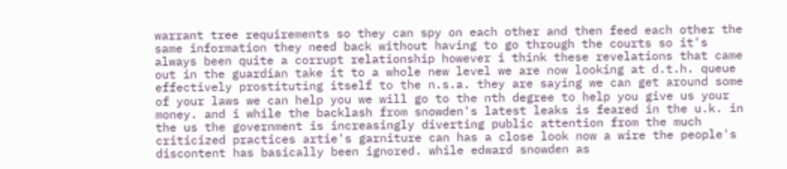warrant tree requirements so they can spy on each other and then feed each other the same information they need back without having to go through the courts so it's always been quite a corrupt relationship however i think these revelations that came out in the guardian take it to a whole new level we are now looking at d.t.h. queue effectively prostituting itself to the n.s.a. they are saying we can get around some of your laws we can help you we will go to the nth degree to help you give us your money. and i while the backlash from snowden's latest leaks is feared in the u.k. in the us the government is increasingly diverting public attention from the much criticized practices artie's garniture can has a close look now a wire the people's discontent has basically been ignored. while edward snowden as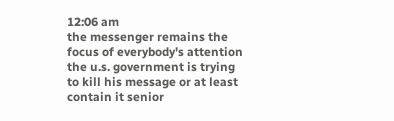12:06 am
the messenger remains the focus of everybody's attention the u.s. government is trying to kill his message or at least contain it senior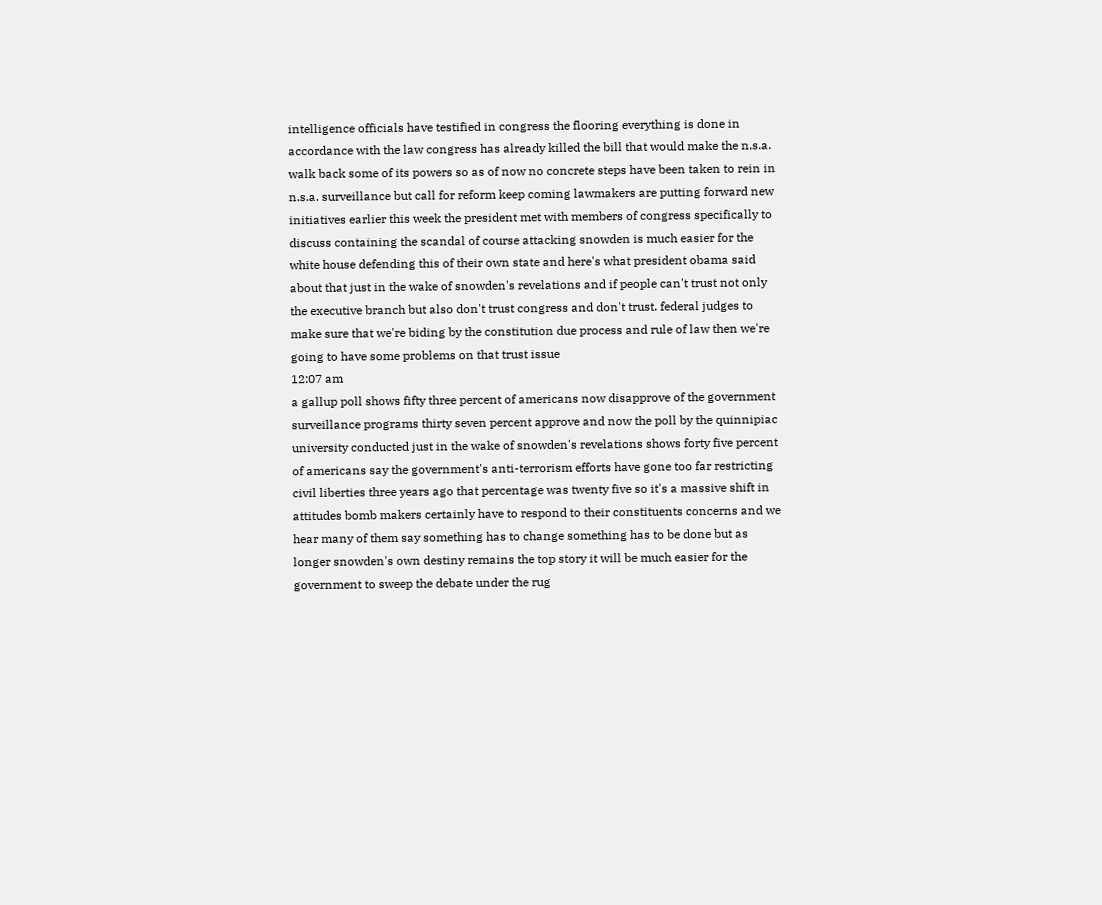intelligence officials have testified in congress the flooring everything is done in accordance with the law congress has already killed the bill that would make the n.s.a. walk back some of its powers so as of now no concrete steps have been taken to rein in n.s.a. surveillance but call for reform keep coming lawmakers are putting forward new initiatives earlier this week the president met with members of congress specifically to discuss containing the scandal of course attacking snowden is much easier for the white house defending this of their own state and here's what president obama said about that just in the wake of snowden's revelations and if people can't trust not only the executive branch but also don't trust congress and don't trust. federal judges to make sure that we're biding by the constitution due process and rule of law then we're going to have some problems on that trust issue
12:07 am
a gallup poll shows fifty three percent of americans now disapprove of the government surveillance programs thirty seven percent approve and now the poll by the quinnipiac university conducted just in the wake of snowden's revelations shows forty five percent of americans say the government's anti-terrorism efforts have gone too far restricting civil liberties three years ago that percentage was twenty five so it's a massive shift in attitudes bomb makers certainly have to respond to their constituents concerns and we hear many of them say something has to change something has to be done but as longer snowden's own destiny remains the top story it will be much easier for the government to sweep the debate under the rug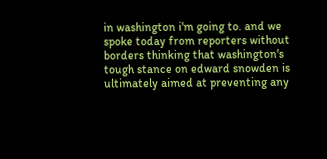in washington i'm going to. and we spoke today from reporters without borders thinking that washington's tough stance on edward snowden is ultimately aimed at preventing any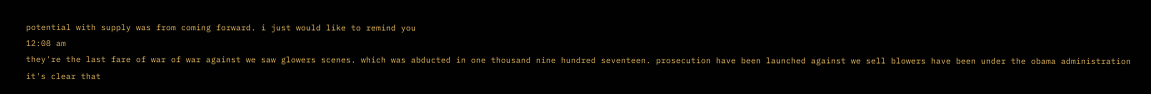potential with supply was from coming forward. i just would like to remind you
12:08 am
they're the last fare of war of war against we saw glowers scenes. which was abducted in one thousand nine hundred seventeen. prosecution have been launched against we sell blowers have been under the obama administration it's clear that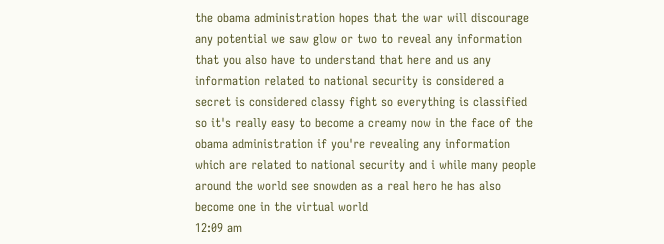the obama administration hopes that the war will discourage any potential we saw glow or two to reveal any information that you also have to understand that here and us any information related to national security is considered a secret is considered classy fight so everything is classified so it's really easy to become a creamy now in the face of the obama administration if you're revealing any information which are related to national security and i while many people around the world see snowden as a real hero he has also become one in the virtual world
12:09 am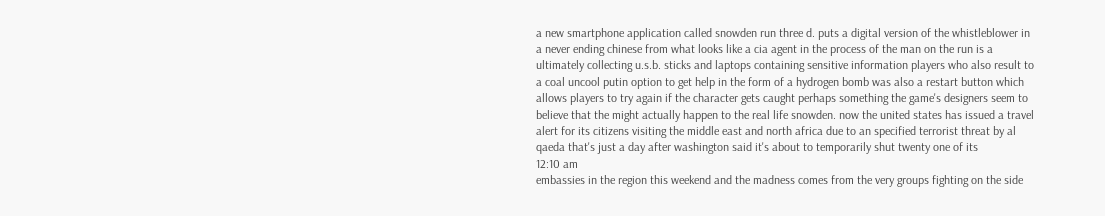a new smartphone application called snowden run three d. puts a digital version of the whistleblower in a never ending chinese from what looks like a cia agent in the process of the man on the run is a ultimately collecting u.s.b. sticks and laptops containing sensitive information players who also result to a coal uncool putin option to get help in the form of a hydrogen bomb was also a restart button which allows players to try again if the character gets caught perhaps something the game's designers seem to believe that the might actually happen to the real life snowden. now the united states has issued a travel alert for its citizens visiting the middle east and north africa due to an specified terrorist threat by al qaeda that's just a day after washington said it's about to temporarily shut twenty one of its
12:10 am
embassies in the region this weekend and the madness comes from the very groups fighting on the side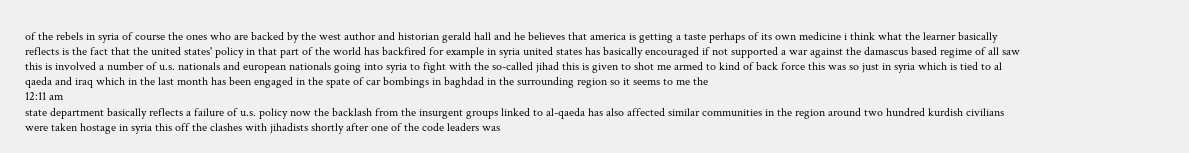of the rebels in syria of course the ones who are backed by the west author and historian gerald hall and he believes that america is getting a taste perhaps of its own medicine i think what the learner basically reflects is the fact that the united states' policy in that part of the world has backfired for example in syria united states has basically encouraged if not supported a war against the damascus based regime of all saw this is involved a number of u.s. nationals and european nationals going into syria to fight with the so-called jihad this is given to shot me armed to kind of back force this was so just in syria which is tied to al qaeda and iraq which in the last month has been engaged in the spate of car bombings in baghdad in the surrounding region so it seems to me the
12:11 am
state department basically reflects a failure of u.s. policy now the backlash from the insurgent groups linked to al-qaeda has also affected similar communities in the region around two hundred kurdish civilians were taken hostage in syria this off the clashes with jihadists shortly after one of the code leaders was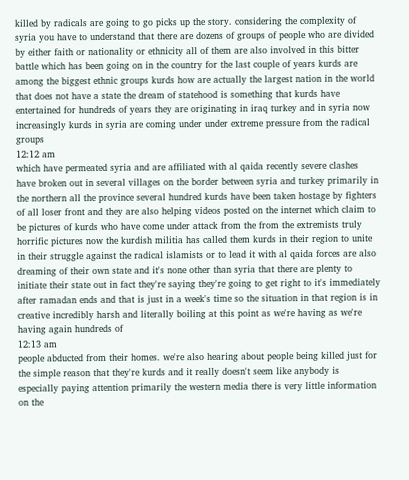killed by radicals are going to go picks up the story. considering the complexity of syria you have to understand that there are dozens of groups of people who are divided by either faith or nationality or ethnicity all of them are also involved in this bitter battle which has been going on in the country for the last couple of years kurds are among the biggest ethnic groups kurds how are actually the largest nation in the world that does not have a state the dream of statehood is something that kurds have entertained for hundreds of years they are originating in iraq turkey and in syria now increasingly kurds in syria are coming under under extreme pressure from the radical groups
12:12 am
which have permeated syria and are affiliated with al qaida recently severe clashes have broken out in several villages on the border between syria and turkey primarily in the northern all the province several hundred kurds have been taken hostage by fighters of all loser front and they are also helping videos posted on the internet which claim to be pictures of kurds who have come under attack from the from the extremists truly horrific pictures now the kurdish militia has called them kurds in their region to unite in their struggle against the radical islamists or to lead it with al qaida forces are also dreaming of their own state and it's none other than syria that there are plenty to initiate their state out in fact they're saying they're going to get right to it's immediately after ramadan ends and that is just in a week's time so the situation in that region is in creative incredibly harsh and literally boiling at this point as we're having as we're having again hundreds of
12:13 am
people abducted from their homes. we're also hearing about people being killed just for the simple reason that they're kurds and it really doesn't seem like anybody is especially paying attention primarily the western media there is very little information on the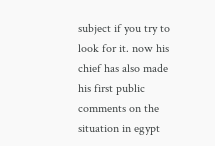subject if you try to look for it. now his chief has also made his first public comments on the situation in egypt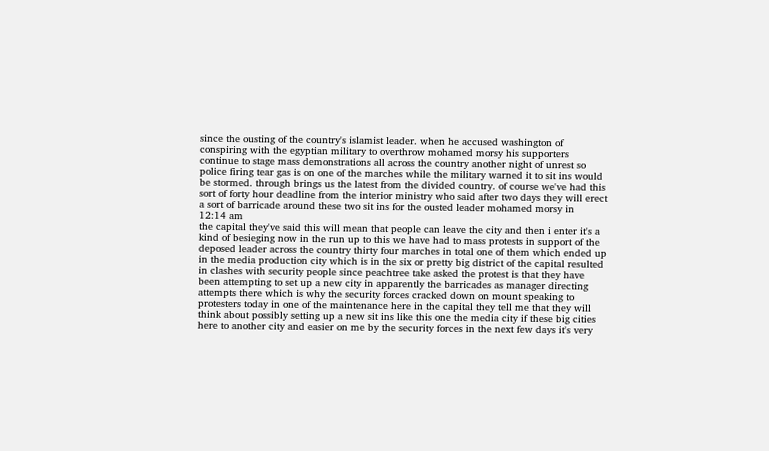since the ousting of the country's islamist leader. when he accused washington of conspiring with the egyptian military to overthrow mohamed morsy his supporters continue to stage mass demonstrations all across the country another night of unrest so police firing tear gas is on one of the marches while the military warned it to sit ins would be stormed. through brings us the latest from the divided country. of course we've had this sort of forty hour deadline from the interior ministry who said after two days they will erect a sort of barricade around these two sit ins for the ousted leader mohamed morsy in
12:14 am
the capital they've said this will mean that people can leave the city and then i enter it's a kind of besieging now in the run up to this we have had to mass protests in support of the deposed leader across the country thirty four marches in total one of them which ended up in the media production city which is in the six or pretty big district of the capital resulted in clashes with security people since peachtree take asked the protest is that they have been attempting to set up a new city in apparently the barricades as manager directing attempts there which is why the security forces cracked down on mount speaking to protesters today in one of the maintenance here in the capital they tell me that they will think about possibly setting up a new sit ins like this one the media city if these big cities here to another city and easier on me by the security forces in the next few days it's very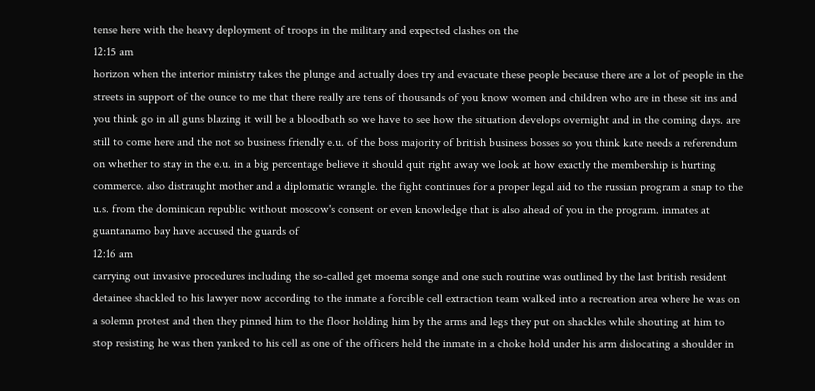tense here with the heavy deployment of troops in the military and expected clashes on the
12:15 am
horizon when the interior ministry takes the plunge and actually does try and evacuate these people because there are a lot of people in the streets in support of the ounce to me that there really are tens of thousands of you know women and children who are in these sit ins and you think go in all guns blazing it will be a bloodbath so we have to see how the situation develops overnight and in the coming days. are still to come here and the not so business friendly e.u. of the boss majority of british business bosses so you think kate needs a referendum on whether to stay in the e.u. in a big percentage believe it should quit right away we look at how exactly the membership is hurting commerce. also distraught mother and a diplomatic wrangle. the fight continues for a proper legal aid to the russian program a snap to the u.s. from the dominican republic without moscow's consent or even knowledge that is also ahead of you in the program. inmates at guantanamo bay have accused the guards of
12:16 am
carrying out invasive procedures including the so-called get moema songe and one such routine was outlined by the last british resident detainee shackled to his lawyer now according to the inmate a forcible cell extraction team walked into a recreation area where he was on a solemn protest and then they pinned him to the floor holding him by the arms and legs they put on shackles while shouting at him to stop resisting he was then yanked to his cell as one of the officers held the inmate in a choke hold under his arm dislocating a shoulder in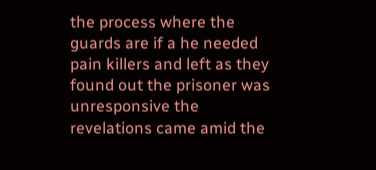the process where the guards are if a he needed pain killers and left as they found out the prisoner was unresponsive the revelations came amid the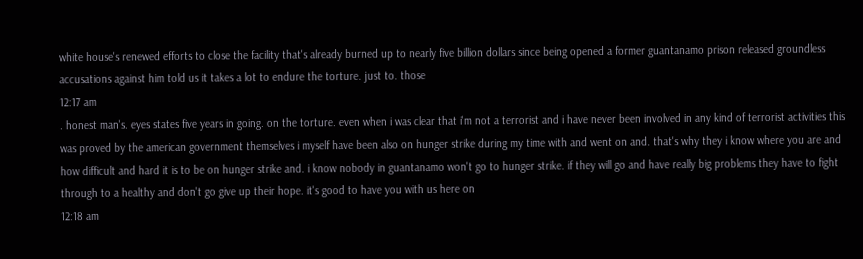white house's renewed efforts to close the facility that's already burned up to nearly five billion dollars since being opened a former guantanamo prison released groundless accusations against him told us it takes a lot to endure the torture. just to. those
12:17 am
. honest man's. eyes states five years in going. on the torture. even when i was clear that i'm not a terrorist and i have never been involved in any kind of terrorist activities this was proved by the american government themselves i myself have been also on hunger strike during my time with and went on and. that's why they i know where you are and how difficult and hard it is to be on hunger strike and. i know nobody in guantanamo won't go to hunger strike. if they will go and have really big problems they have to fight through to a healthy and don't go give up their hope. it's good to have you with us here on
12:18 am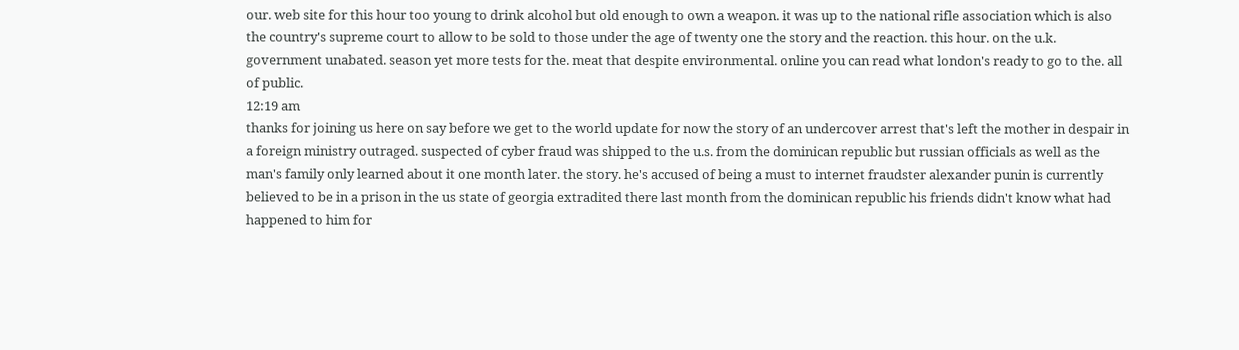our. web site for this hour too young to drink alcohol but old enough to own a weapon. it was up to the national rifle association which is also the country's supreme court to allow to be sold to those under the age of twenty one the story and the reaction. this hour. on the u.k. government unabated. season yet more tests for the. meat that despite environmental. online you can read what london's ready to go to the. all of public.
12:19 am
thanks for joining us here on say before we get to the world update for now the story of an undercover arrest that's left the mother in despair in a foreign ministry outraged. suspected of cyber fraud was shipped to the u.s. from the dominican republic but russian officials as well as the man's family only learned about it one month later. the story. he's accused of being a must to internet fraudster alexander punin is currently believed to be in a prison in the us state of georgia extradited there last month from the dominican republic his friends didn't know what had happened to him for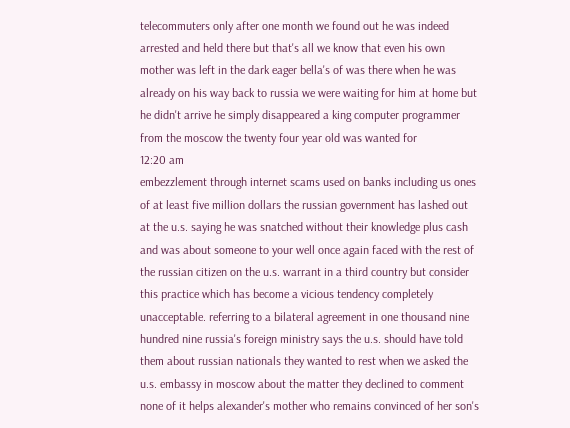telecommuters only after one month we found out he was indeed arrested and held there but that's all we know that even his own mother was left in the dark eager bella's of was there when he was already on his way back to russia we were waiting for him at home but he didn't arrive he simply disappeared a king computer programmer from the moscow the twenty four year old was wanted for
12:20 am
embezzlement through internet scams used on banks including us ones of at least five million dollars the russian government has lashed out at the u.s. saying he was snatched without their knowledge plus cash and was about someone to your well once again faced with the rest of the russian citizen on the u.s. warrant in a third country but consider this practice which has become a vicious tendency completely unacceptable. referring to a bilateral agreement in one thousand nine hundred nine russia's foreign ministry says the u.s. should have told them about russian nationals they wanted to rest when we asked the u.s. embassy in moscow about the matter they declined to comment none of it helps alexander's mother who remains convinced of her son's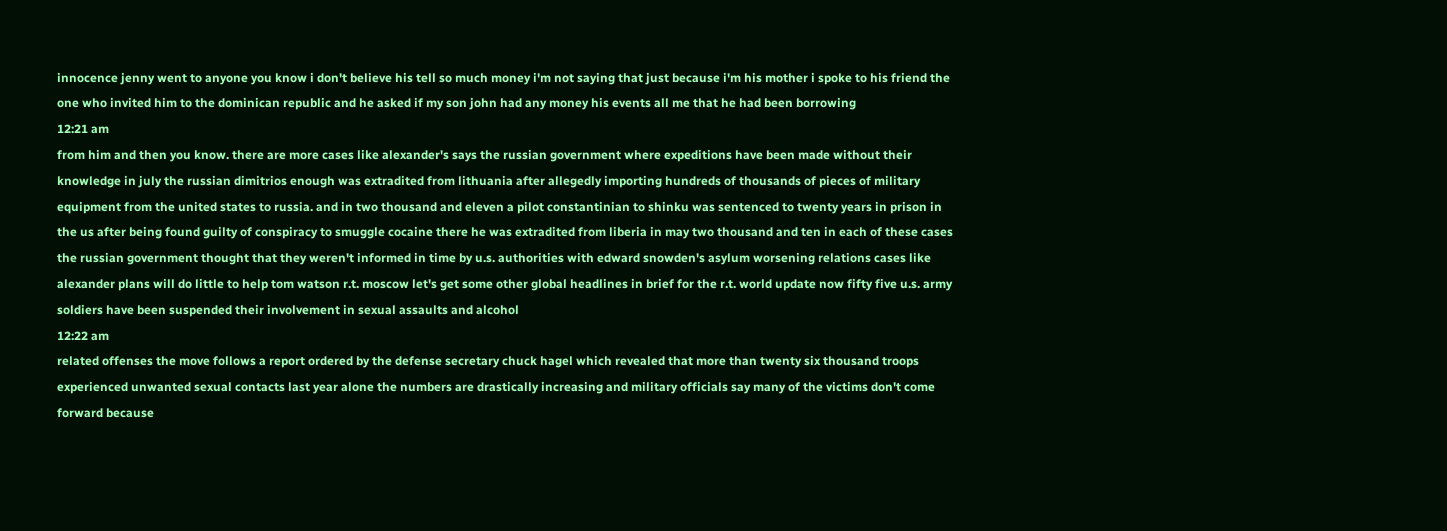innocence jenny went to anyone you know i don't believe his tell so much money i'm not saying that just because i'm his mother i spoke to his friend the one who invited him to the dominican republic and he asked if my son john had any money his events all me that he had been borrowing
12:21 am
from him and then you know. there are more cases like alexander's says the russian government where expeditions have been made without their knowledge in july the russian dimitrios enough was extradited from lithuania after allegedly importing hundreds of thousands of pieces of military equipment from the united states to russia. and in two thousand and eleven a pilot constantinian to shinku was sentenced to twenty years in prison in the us after being found guilty of conspiracy to smuggle cocaine there he was extradited from liberia in may two thousand and ten in each of these cases the russian government thought that they weren't informed in time by u.s. authorities with edward snowden's asylum worsening relations cases like alexander plans will do little to help tom watson r.t. moscow let's get some other global headlines in brief for the r.t. world update now fifty five u.s. army soldiers have been suspended their involvement in sexual assaults and alcohol
12:22 am
related offenses the move follows a report ordered by the defense secretary chuck hagel which revealed that more than twenty six thousand troops experienced unwanted sexual contacts last year alone the numbers are drastically increasing and military officials say many of the victims don't come forward because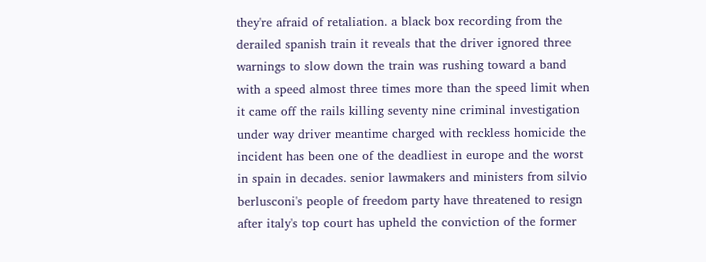they're afraid of retaliation. a black box recording from the derailed spanish train it reveals that the driver ignored three warnings to slow down the train was rushing toward a band with a speed almost three times more than the speed limit when it came off the rails killing seventy nine criminal investigation under way driver meantime charged with reckless homicide the incident has been one of the deadliest in europe and the worst in spain in decades. senior lawmakers and ministers from silvio berlusconi's people of freedom party have threatened to resign after italy's top court has upheld the conviction of the former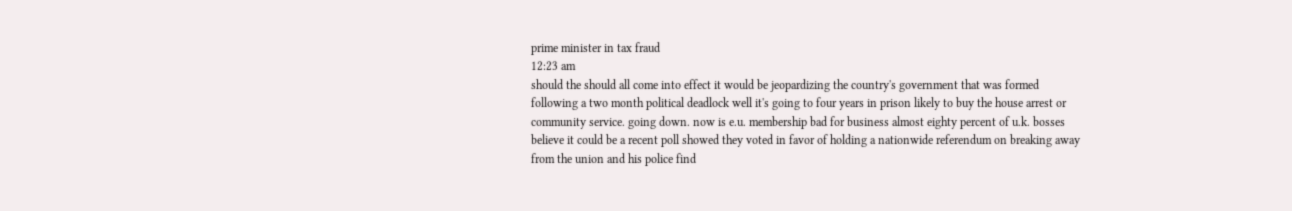prime minister in tax fraud
12:23 am
should the should all come into effect it would be jeopardizing the country's government that was formed following a two month political deadlock well it's going to four years in prison likely to buy the house arrest or community service. going down. now is e.u. membership bad for business almost eighty percent of u.k. bosses believe it could be a recent poll showed they voted in favor of holding a nationwide referendum on breaking away from the union and his police find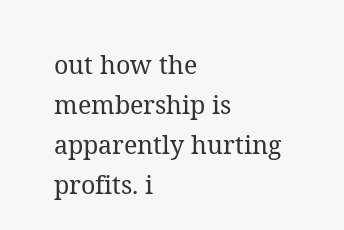out how the membership is apparently hurting profits. i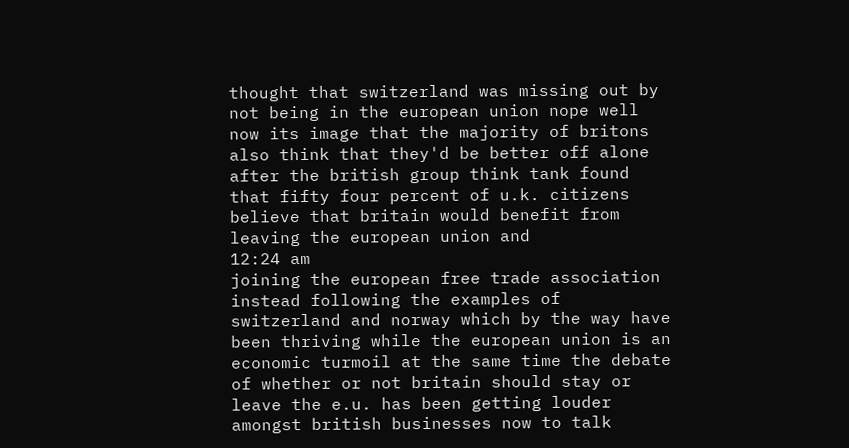thought that switzerland was missing out by not being in the european union nope well now its image that the majority of britons also think that they'd be better off alone after the british group think tank found that fifty four percent of u.k. citizens believe that britain would benefit from leaving the european union and
12:24 am
joining the european free trade association instead following the examples of switzerland and norway which by the way have been thriving while the european union is an economic turmoil at the same time the debate of whether or not britain should stay or leave the e.u. has been getting louder amongst british businesses now to talk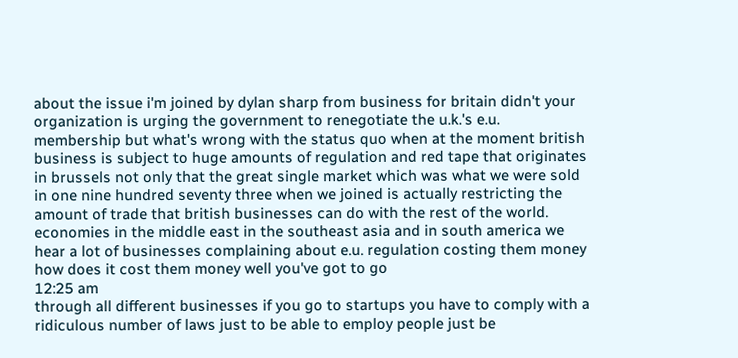about the issue i'm joined by dylan sharp from business for britain didn't your organization is urging the government to renegotiate the u.k.'s e.u. membership but what's wrong with the status quo when at the moment british business is subject to huge amounts of regulation and red tape that originates in brussels not only that the great single market which was what we were sold in one nine hundred seventy three when we joined is actually restricting the amount of trade that british businesses can do with the rest of the world. economies in the middle east in the southeast asia and in south america we hear a lot of businesses complaining about e.u. regulation costing them money how does it cost them money well you've got to go
12:25 am
through all different businesses if you go to startups you have to comply with a ridiculous number of laws just to be able to employ people just be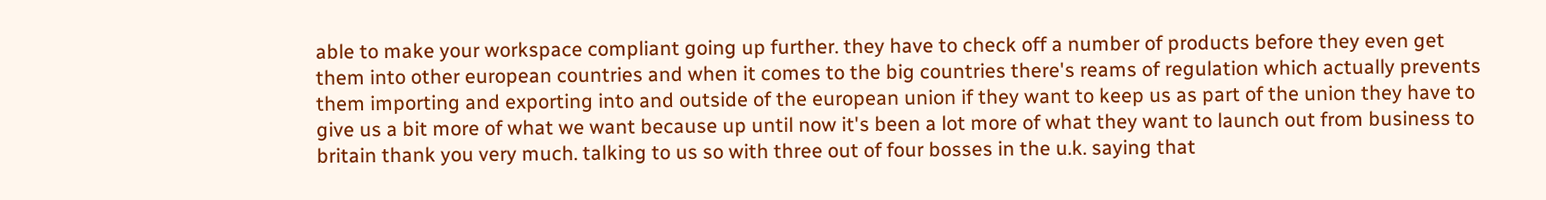able to make your workspace compliant going up further. they have to check off a number of products before they even get them into other european countries and when it comes to the big countries there's reams of regulation which actually prevents them importing and exporting into and outside of the european union if they want to keep us as part of the union they have to give us a bit more of what we want because up until now it's been a lot more of what they want to launch out from business to britain thank you very much. talking to us so with three out of four bosses in the u.k. saying that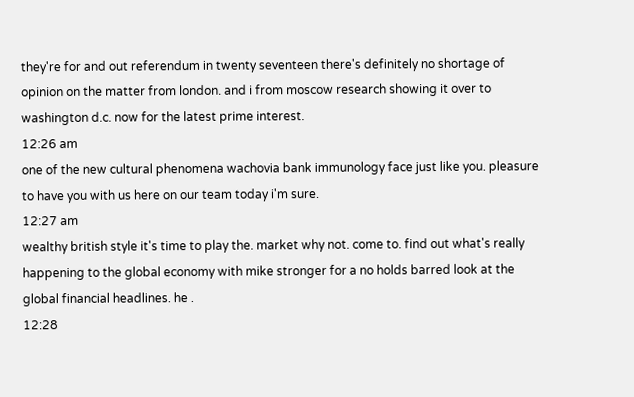they're for and out referendum in twenty seventeen there's definitely no shortage of opinion on the matter from london. and i from moscow research showing it over to washington d.c. now for the latest prime interest.
12:26 am
one of the new cultural phenomena wachovia bank immunology face just like you. pleasure to have you with us here on our team today i'm sure.
12:27 am
wealthy british style it's time to play the. market why not. come to. find out what's really happening to the global economy with mike stronger for a no holds barred look at the global financial headlines. he .
12:28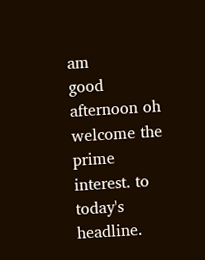am
good afternoon oh welcome the prime interest. to today's headline.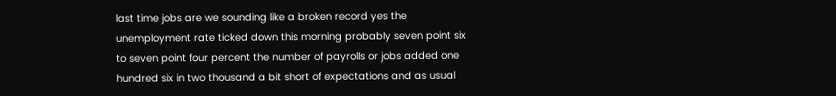last time jobs are we sounding like a broken record yes the unemployment rate ticked down this morning probably seven point six to seven point four percent the number of payrolls or jobs added one hundred six in two thousand a bit short of expectations and as usual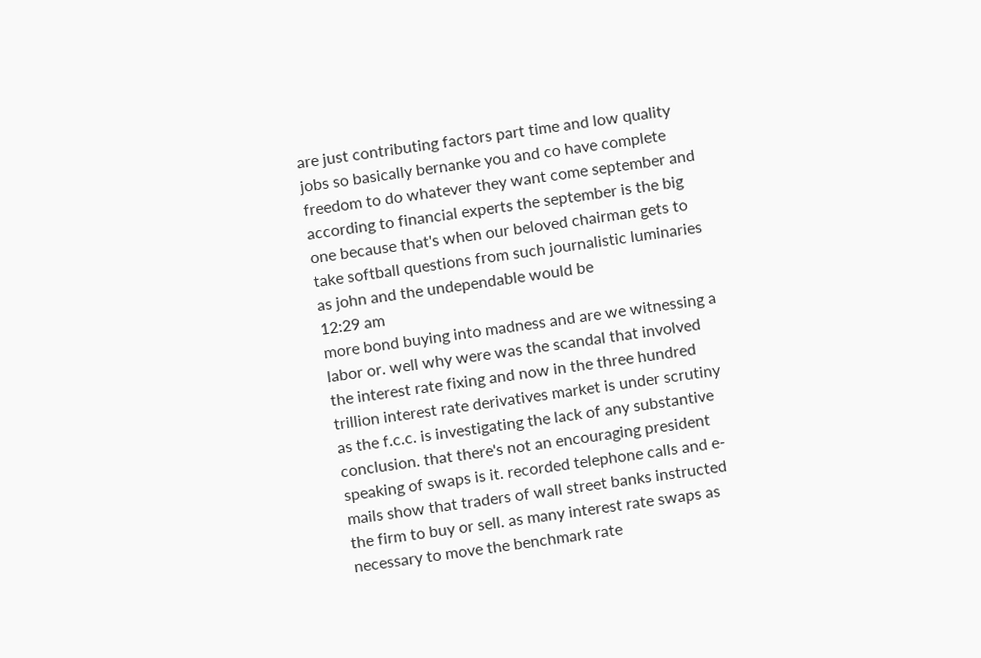are just contributing factors part time and low quality jobs so basically bernanke you and co have complete freedom to do whatever they want come september and according to financial experts the september is the big one because that's when our beloved chairman gets to take softball questions from such journalistic luminaries as john and the undependable would be
12:29 am
more bond buying into madness and are we witnessing a labor or. well why were was the scandal that involved the interest rate fixing and now in the three hundred trillion interest rate derivatives market is under scrutiny as the f.c.c. is investigating the lack of any substantive conclusion. that there's not an encouraging president speaking of swaps is it. recorded telephone calls and e-mails show that traders of wall street banks instructed the firm to buy or sell. as many interest rate swaps as necessary to move the benchmark rate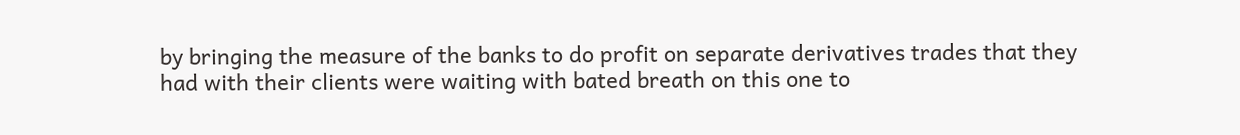by bringing the measure of the banks to do profit on separate derivatives trades that they had with their clients were waiting with bated breath on this one to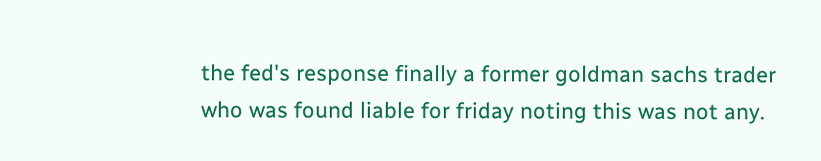the fed's response finally a former goldman sachs trader who was found liable for friday noting this was not any.